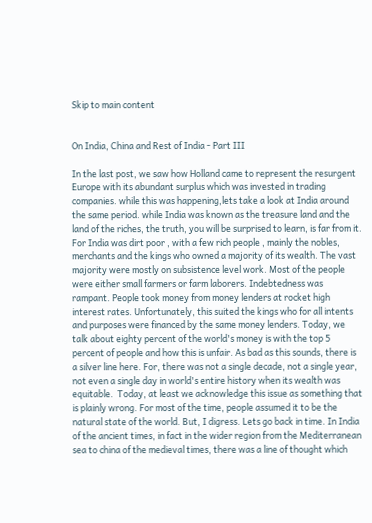Skip to main content


On India, China and Rest of India - Part III

In the last post, we saw how Holland came to represent the resurgent Europe with its abundant surplus which was invested in trading companies. while this was happening,lets take a look at India around the same period. while India was known as the treasure land and the land of the riches, the truth, you will be surprised to learn, is far from it. For India was dirt poor , with a few rich people , mainly the nobles, merchants and the kings who owned a majority of its wealth. The vast majority were mostly on subsistence level work. Most of the people were either small farmers or farm laborers. Indebtedness was rampant. People took money from money lenders at rocket high interest rates. Unfortunately, this suited the kings who for all intents and purposes were financed by the same money lenders. Today, we talk about eighty percent of the world's money is with the top 5 percent of people and how this is unfair. As bad as this sounds, there is a silver line here. For, there was not a single decade, not a single year, not even a single day in world's entire history when its wealth was equitable.  Today, at least we acknowledge this issue as something that is plainly wrong. For most of the time, people assumed it to be the natural state of the world. But, I digress. Lets go back in time. In India of the ancient times, in fact in the wider region from the Mediterranean sea to china of the medieval times, there was a line of thought which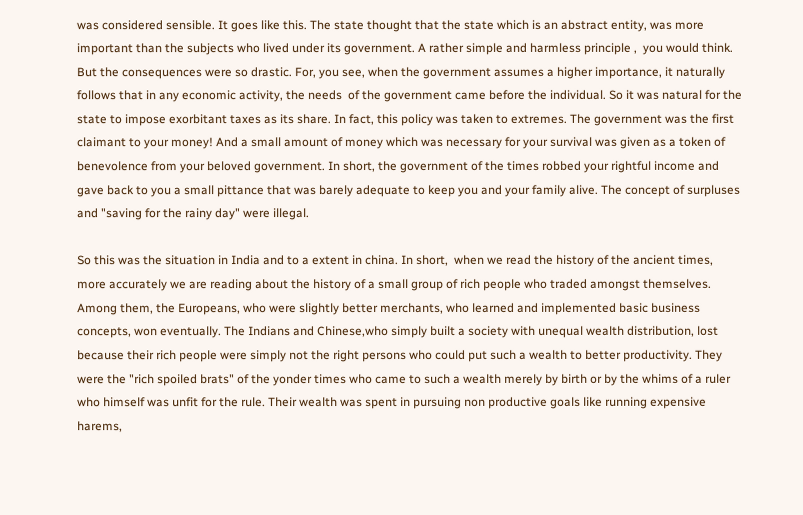was considered sensible. It goes like this. The state thought that the state which is an abstract entity, was more important than the subjects who lived under its government. A rather simple and harmless principle ,  you would think. But the consequences were so drastic. For, you see, when the government assumes a higher importance, it naturally follows that in any economic activity, the needs  of the government came before the individual. So it was natural for the state to impose exorbitant taxes as its share. In fact, this policy was taken to extremes. The government was the first claimant to your money! And a small amount of money which was necessary for your survival was given as a token of benevolence from your beloved government. In short, the government of the times robbed your rightful income and gave back to you a small pittance that was barely adequate to keep you and your family alive. The concept of surpluses and "saving for the rainy day" were illegal.

So this was the situation in India and to a extent in china. In short,  when we read the history of the ancient times, more accurately we are reading about the history of a small group of rich people who traded amongst themselves. Among them, the Europeans, who were slightly better merchants, who learned and implemented basic business concepts, won eventually. The Indians and Chinese,who simply built a society with unequal wealth distribution, lost because their rich people were simply not the right persons who could put such a wealth to better productivity. They were the "rich spoiled brats" of the yonder times who came to such a wealth merely by birth or by the whims of a ruler who himself was unfit for the rule. Their wealth was spent in pursuing non productive goals like running expensive harems,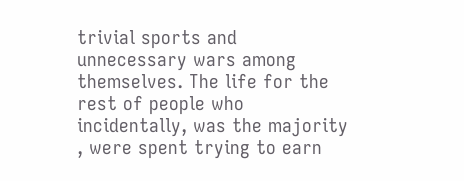trivial sports and unnecessary wars among themselves. The life for the rest of people who incidentally, was the majority , were spent trying to earn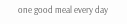one good meal every day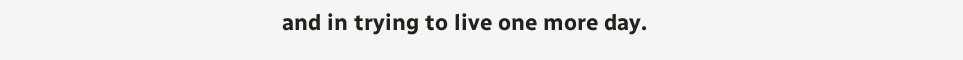and in trying to live one more day.